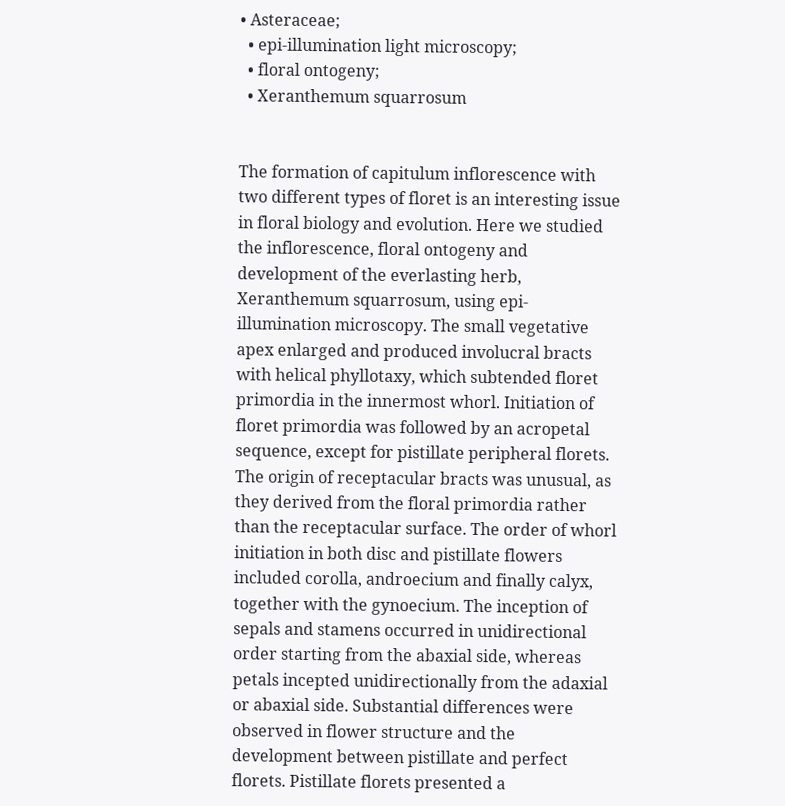• Asteraceae;
  • epi-illumination light microscopy;
  • floral ontogeny;
  • Xeranthemum squarrosum


The formation of capitulum inflorescence with two different types of floret is an interesting issue in floral biology and evolution. Here we studied the inflorescence, floral ontogeny and development of the everlasting herb, Xeranthemum squarrosum, using epi-illumination microscopy. The small vegetative apex enlarged and produced involucral bracts with helical phyllotaxy, which subtended floret primordia in the innermost whorl. Initiation of floret primordia was followed by an acropetal sequence, except for pistillate peripheral florets. The origin of receptacular bracts was unusual, as they derived from the floral primordia rather than the receptacular surface. The order of whorl initiation in both disc and pistillate flowers included corolla, androecium and finally calyx, together with the gynoecium. The inception of sepals and stamens occurred in unidirectional order starting from the abaxial side, whereas petals incepted unidirectionally from the adaxial or abaxial side. Substantial differences were observed in flower structure and the development between pistillate and perfect florets. Pistillate florets presented a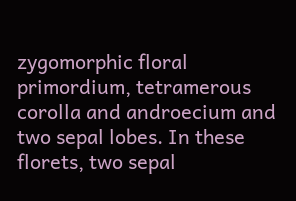zygomorphic floral primordium, tetramerous corolla and androecium and two sepal lobes. In these florets, two sepal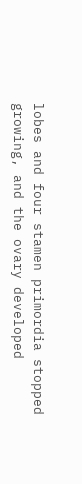lobes and four stamen primordia stopped growing, and the ovary developed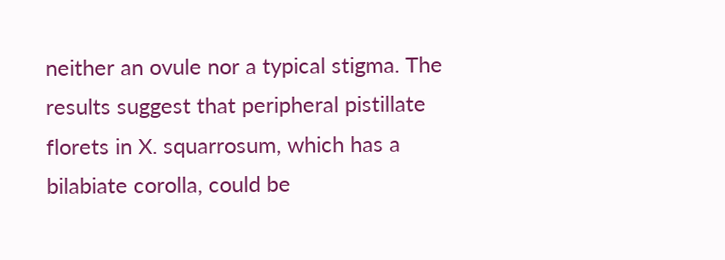neither an ovule nor a typical stigma. The results suggest that peripheral pistillate florets in X. squarrosum, which has a bilabiate corolla, could be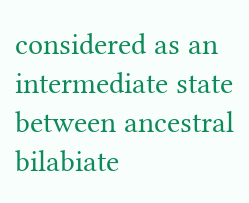considered as an intermediate state between ancestral bilabiate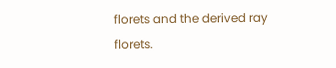florets and the derived ray florets.